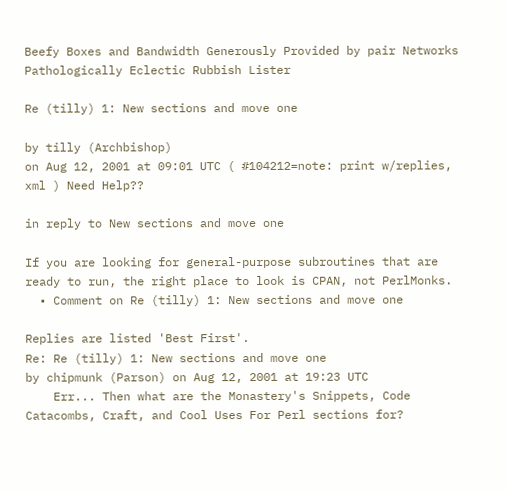Beefy Boxes and Bandwidth Generously Provided by pair Networks
Pathologically Eclectic Rubbish Lister

Re (tilly) 1: New sections and move one

by tilly (Archbishop)
on Aug 12, 2001 at 09:01 UTC ( #104212=note: print w/replies, xml ) Need Help??

in reply to New sections and move one

If you are looking for general-purpose subroutines that are ready to run, the right place to look is CPAN, not PerlMonks.
  • Comment on Re (tilly) 1: New sections and move one

Replies are listed 'Best First'.
Re: Re (tilly) 1: New sections and move one
by chipmunk (Parson) on Aug 12, 2001 at 19:23 UTC
    Err... Then what are the Monastery's Snippets, Code Catacombs, Craft, and Cool Uses For Perl sections for?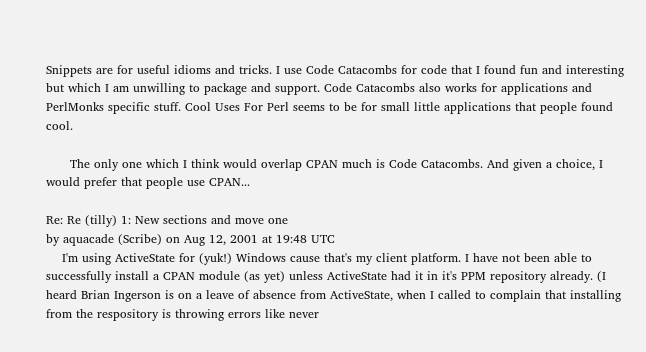Snippets are for useful idioms and tricks. I use Code Catacombs for code that I found fun and interesting but which I am unwilling to package and support. Code Catacombs also works for applications and PerlMonks specific stuff. Cool Uses For Perl seems to be for small little applications that people found cool.

      The only one which I think would overlap CPAN much is Code Catacombs. And given a choice, I would prefer that people use CPAN...

Re: Re (tilly) 1: New sections and move one
by aquacade (Scribe) on Aug 12, 2001 at 19:48 UTC
    I'm using ActiveState for (yuk!) Windows cause that's my client platform. I have not been able to successfully install a CPAN module (as yet) unless ActiveState had it in it's PPM repository already. (I heard Brian Ingerson is on a leave of absence from ActiveState, when I called to complain that installing from the respository is throwing errors like never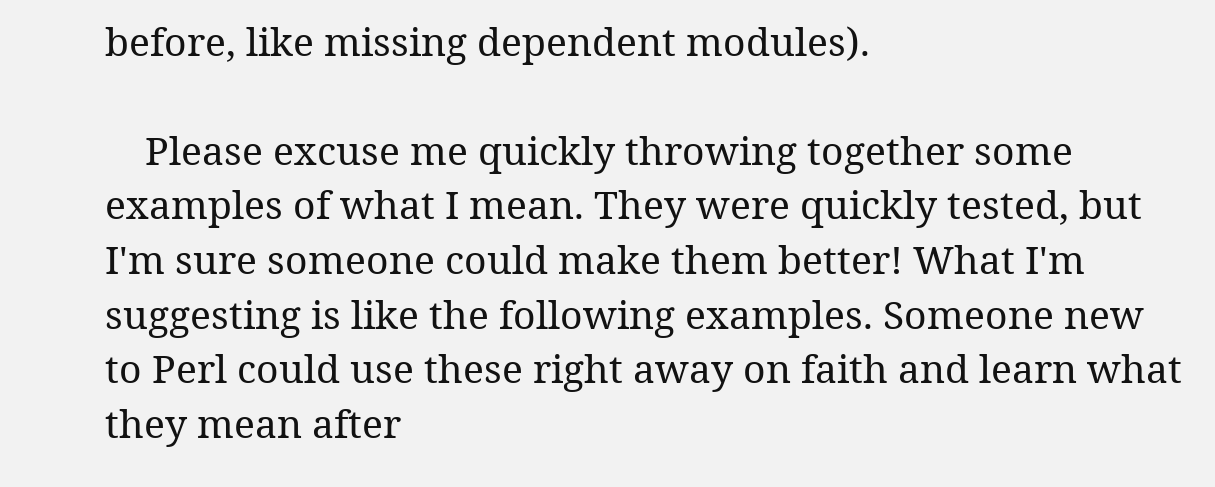before, like missing dependent modules).

    Please excuse me quickly throwing together some examples of what I mean. They were quickly tested, but I'm sure someone could make them better! What I'm suggesting is like the following examples. Someone new to Perl could use these right away on faith and learn what they mean after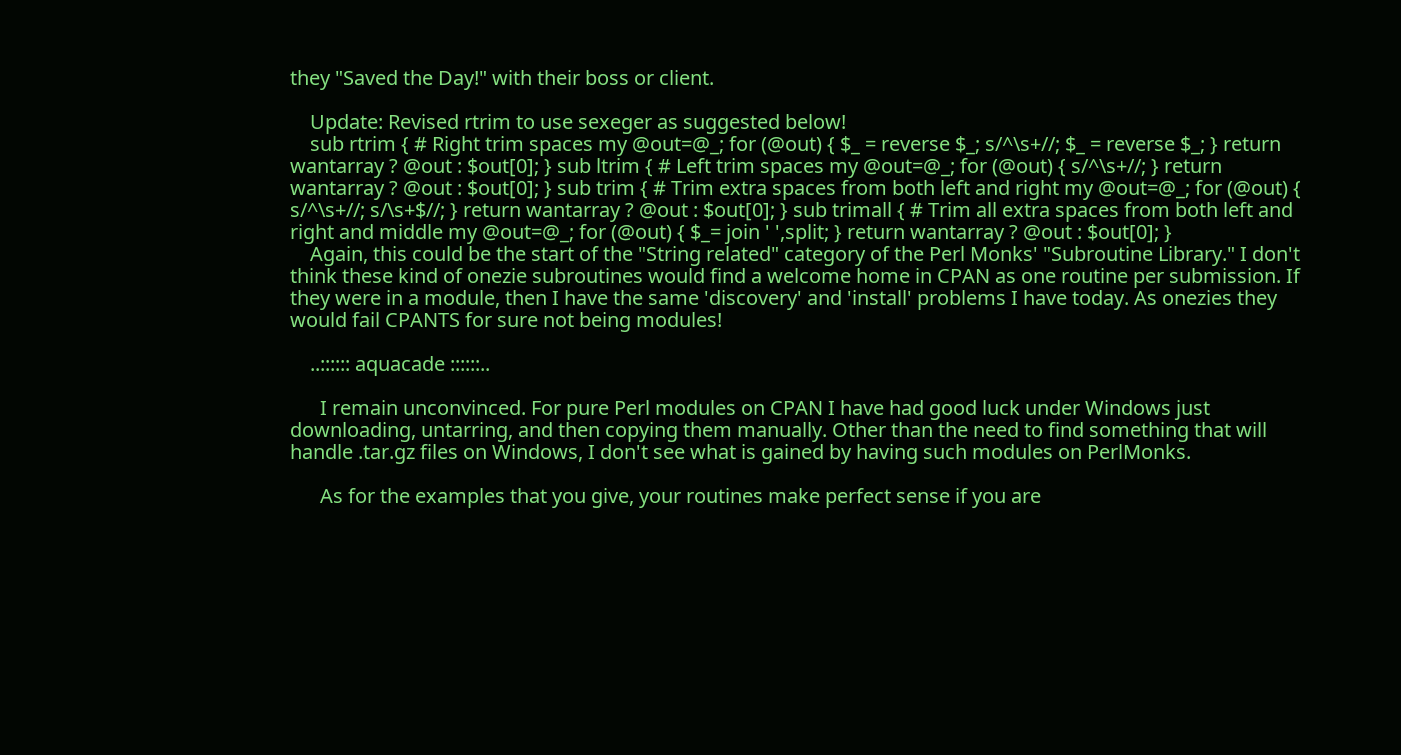they "Saved the Day!" with their boss or client.

    Update: Revised rtrim to use sexeger as suggested below!
    sub rtrim { # Right trim spaces my @out=@_; for (@out) { $_ = reverse $_; s/^\s+//; $_ = reverse $_; } return wantarray ? @out : $out[0]; } sub ltrim { # Left trim spaces my @out=@_; for (@out) { s/^\s+//; } return wantarray ? @out : $out[0]; } sub trim { # Trim extra spaces from both left and right my @out=@_; for (@out) { s/^\s+//; s/\s+$//; } return wantarray ? @out : $out[0]; } sub trimall { # Trim all extra spaces from both left and right and middle my @out=@_; for (@out) { $_= join ' ',split; } return wantarray ? @out : $out[0]; }
    Again, this could be the start of the "String related" category of the Perl Monks' "Subroutine Library." I don't think these kind of onezie subroutines would find a welcome home in CPAN as one routine per submission. If they were in a module, then I have the same 'discovery' and 'install' problems I have today. As onezies they would fail CPANTS for sure not being modules!

    ..:::::: aquacade ::::::..

      I remain unconvinced. For pure Perl modules on CPAN I have had good luck under Windows just downloading, untarring, and then copying them manually. Other than the need to find something that will handle .tar.gz files on Windows, I don't see what is gained by having such modules on PerlMonks.

      As for the examples that you give, your routines make perfect sense if you are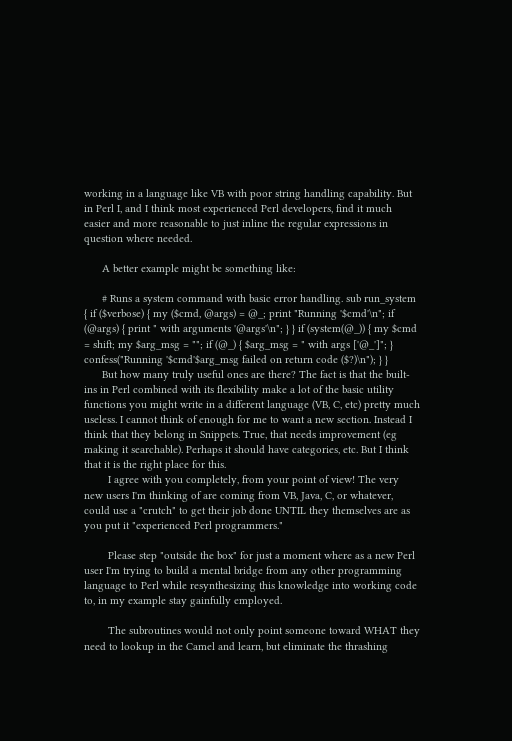working in a language like VB with poor string handling capability. But in Perl I, and I think most experienced Perl developers, find it much easier and more reasonable to just inline the regular expressions in question where needed.

      A better example might be something like:

      # Runs a system command with basic error handling. sub run_system { if ($verbose) { my ($cmd, @args) = @_; print "Running '$cmd'\n"; if (@args) { print " with arguments '@args'\n"; } } if (system(@_)) { my $cmd = shift; my $arg_msg = ""; if (@_) { $arg_msg = " with args ['@_']"; } confess("Running '$cmd'$arg_msg failed on return code ($?)\n"); } }
      But how many truly useful ones are there? The fact is that the built-ins in Perl combined with its flexibility make a lot of the basic utility functions you might write in a different language (VB, C, etc) pretty much useless. I cannot think of enough for me to want a new section. Instead I think that they belong in Snippets. True, that needs improvement (eg making it searchable). Perhaps it should have categories, etc. But I think that it is the right place for this.
        I agree with you completely, from your point of view! The very new users I'm thinking of are coming from VB, Java, C, or whatever, could use a "crutch" to get their job done UNTIL they themselves are as you put it "experienced Perl programmers."

        Please step "outside the box" for just a moment where as a new Perl user I'm trying to build a mental bridge from any other programming language to Perl while resynthesizing this knowledge into working code to, in my example stay gainfully employed.

        The subroutines would not only point someone toward WHAT they need to lookup in the Camel and learn, but eliminate the thrashing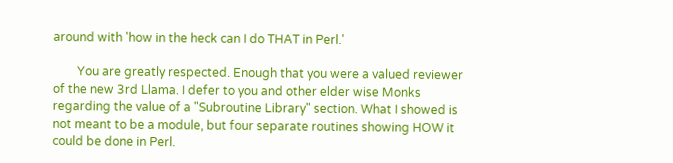around with 'how in the heck can I do THAT in Perl.'

        You are greatly respected. Enough that you were a valued reviewer of the new 3rd Llama. I defer to you and other elder wise Monks regarding the value of a "Subroutine Library" section. What I showed is not meant to be a module, but four separate routines showing HOW it could be done in Perl.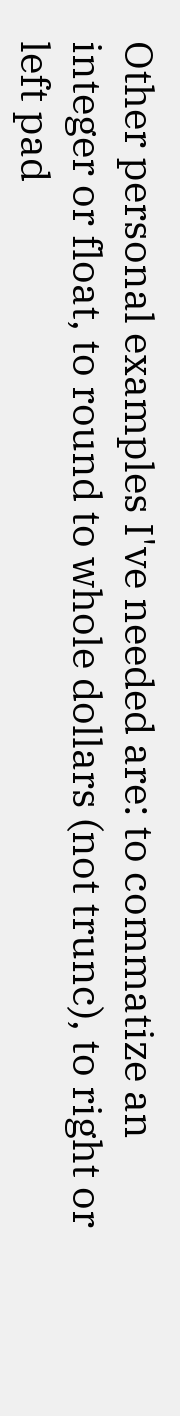Other personal examples I've needed are: to commatize an integer or float, to round to whole dollars (not trunc), to right or left pad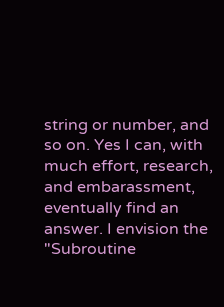string or number, and so on. Yes I can, with much effort, research, and embarassment, eventually find an answer. I envision the "Subroutine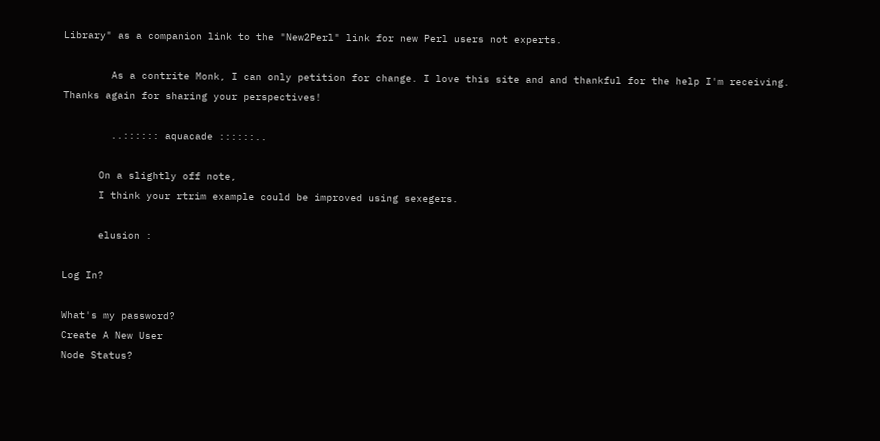Library" as a companion link to the "New2Perl" link for new Perl users not experts.

        As a contrite Monk, I can only petition for change. I love this site and and thankful for the help I'm receiving. Thanks again for sharing your perspectives!

        ..:::::: aquacade ::::::..

      On a slightly off note,
      I think your rtrim example could be improved using sexegers.

      elusion :

Log In?

What's my password?
Create A New User
Node Status?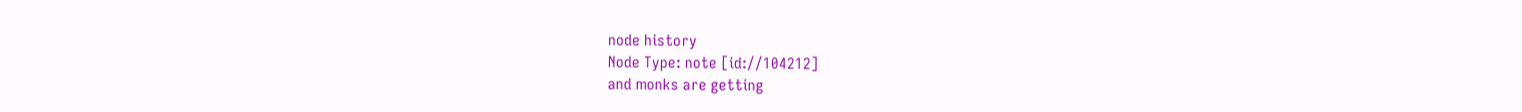node history
Node Type: note [id://104212]
and monks are getting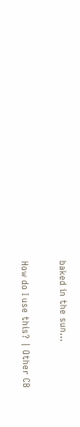baked in the sun...

How do I use this? | Other CB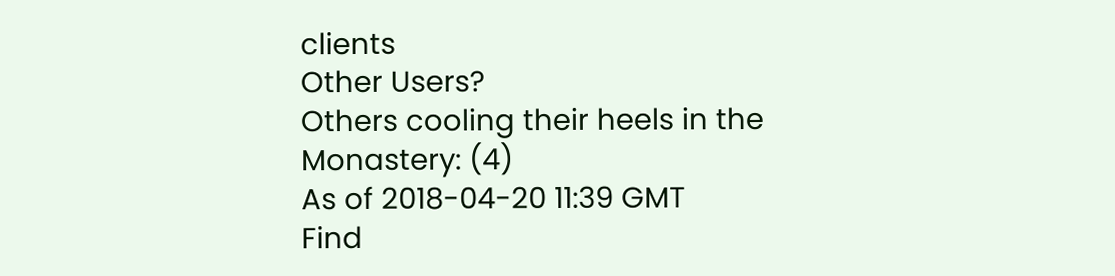clients
Other Users?
Others cooling their heels in the Monastery: (4)
As of 2018-04-20 11:39 GMT
Find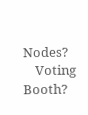Nodes?
    Voting Booth?